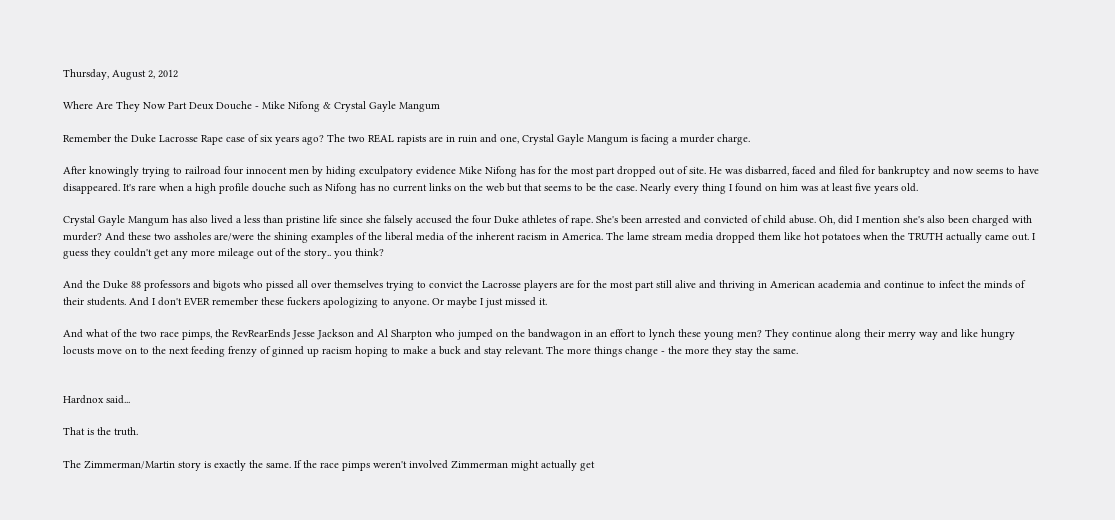Thursday, August 2, 2012

Where Are They Now Part Deux Douche - Mike Nifong & Crystal Gayle Mangum

Remember the Duke Lacrosse Rape case of six years ago? The two REAL rapists are in ruin and one, Crystal Gayle Mangum is facing a murder charge.

After knowingly trying to railroad four innocent men by hiding exculpatory evidence Mike Nifong has for the most part dropped out of site. He was disbarred, faced and filed for bankruptcy and now seems to have disappeared. It's rare when a high profile douche such as Nifong has no current links on the web but that seems to be the case. Nearly every thing I found on him was at least five years old.

Crystal Gayle Mangum has also lived a less than pristine life since she falsely accused the four Duke athletes of rape. She's been arrested and convicted of child abuse. Oh, did I mention she's also been charged with murder? And these two assholes are/were the shining examples of the liberal media of the inherent racism in America. The lame stream media dropped them like hot potatoes when the TRUTH actually came out. I guess they couldn't get any more mileage out of the story.. you think?

And the Duke 88 professors and bigots who pissed all over themselves trying to convict the Lacrosse players are for the most part still alive and thriving in American academia and continue to infect the minds of their students. And I don't EVER remember these fuckers apologizing to anyone. Or maybe I just missed it.

And what of the two race pimps, the RevRearEnds Jesse Jackson and Al Sharpton who jumped on the bandwagon in an effort to lynch these young men? They continue along their merry way and like hungry locusts move on to the next feeding frenzy of ginned up racism hoping to make a buck and stay relevant. The more things change - the more they stay the same.


Hardnox said...

That is the truth.

The Zimmerman/Martin story is exactly the same. If the race pimps weren't involved Zimmerman might actually get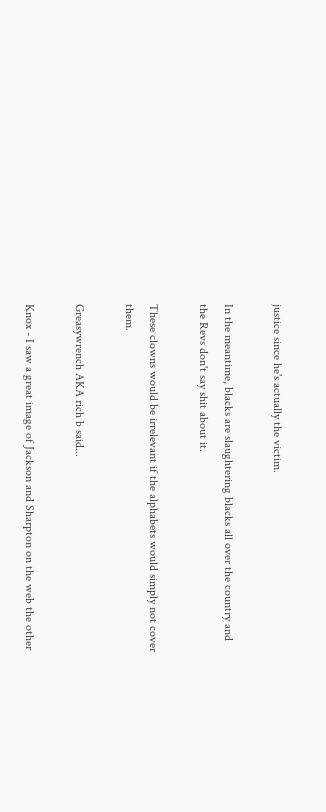justice since he's actually the victim.

In the meantime, blacks are slaughtering blacks all over the country and the Revs don't say shit about it.

These clowns would be irrelevant if the alphabets would simply not cover them.

Greasywrench AKA rich b said...

Knox - I saw a great image of Jackson and Sharpton on the web the other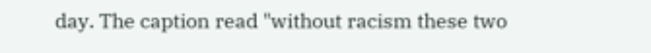day. The caption read "without racism these two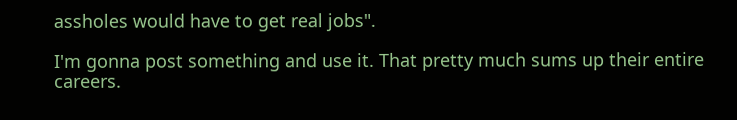assholes would have to get real jobs".

I'm gonna post something and use it. That pretty much sums up their entire careers.